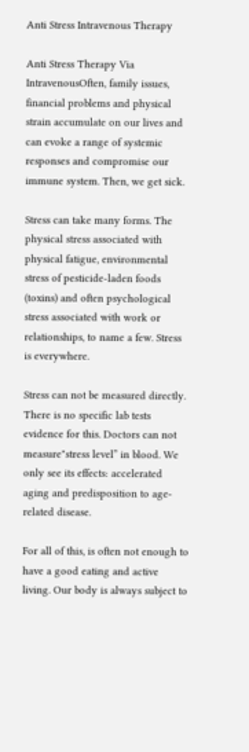Anti Stress Intravenous Therapy

Anti Stress Therapy Via IntravenousOften, family issues, financial problems and physical strain accumulate on our lives and can evoke a range of systemic responses and compromise our immune system. Then, we get sick.

Stress can take many forms. The physical stress associated with physical fatigue, environmental stress of pesticide-laden foods (toxins) and often psychological stress associated with work or relationships, to name a few. Stress is everywhere.

Stress can not be measured directly. There is no specific lab tests evidence for this. Doctors can not measure"stress level” in blood. We only see its effects: accelerated aging and predisposition to age-related disease.

For all of this, is often not enough to have a good eating and active living. Our body is always subject to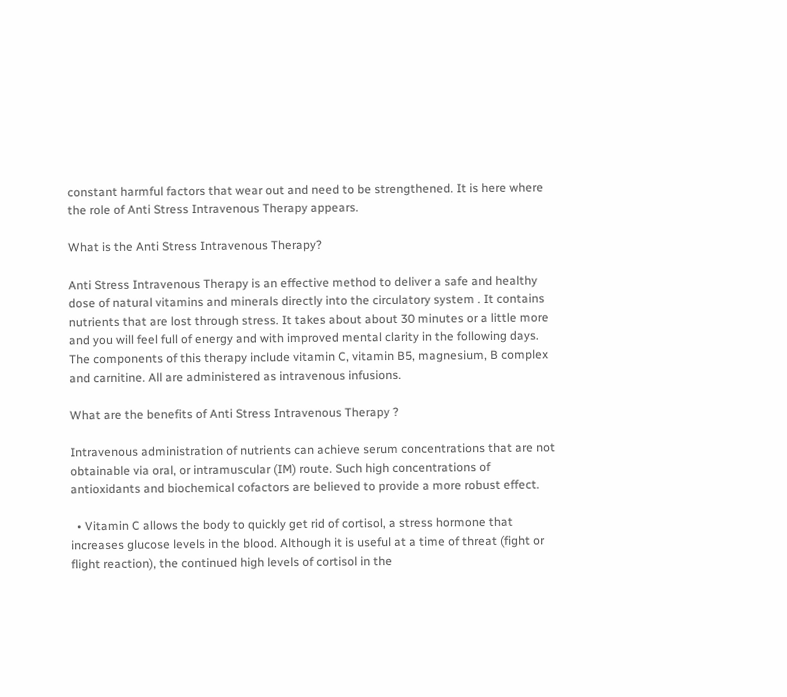constant harmful factors that wear out and need to be strengthened. It is here where the role of Anti Stress Intravenous Therapy appears.

What is the Anti Stress Intravenous Therapy?

Anti Stress Intravenous Therapy is an effective method to deliver a safe and healthy dose of natural vitamins and minerals directly into the circulatory system . It contains nutrients that are lost through stress. It takes about about 30 minutes or a little more and you will feel full of energy and with improved mental clarity in the following days. The components of this therapy include vitamin C, vitamin B5, magnesium, B complex and carnitine. All are administered as intravenous infusions.

What are the benefits of Anti Stress Intravenous Therapy ?

Intravenous administration of nutrients can achieve serum concentrations that are not obtainable via oral, or intramuscular (IM) route. Such high concentrations of antioxidants and biochemical cofactors are believed to provide a more robust effect.

  • Vitamin C allows the body to quickly get rid of cortisol, a stress hormone that increases glucose levels in the blood. Although it is useful at a time of threat (fight or flight reaction), the continued high levels of cortisol in the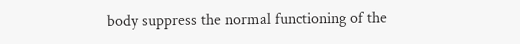body suppress the normal functioning of the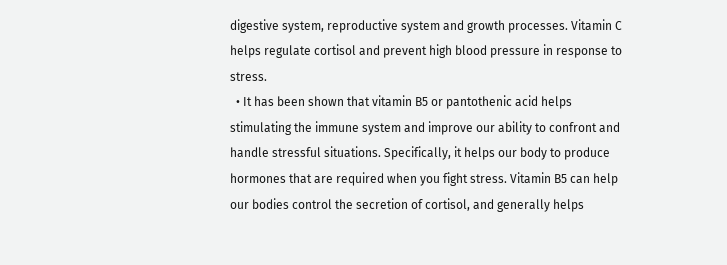digestive system, reproductive system and growth processes. Vitamin C helps regulate cortisol and prevent high blood pressure in response to stress.
  • It has been shown that vitamin B5 or pantothenic acid helps stimulating the immune system and improve our ability to confront and handle stressful situations. Specifically, it helps our body to produce hormones that are required when you fight stress. Vitamin B5 can help our bodies control the secretion of cortisol, and generally helps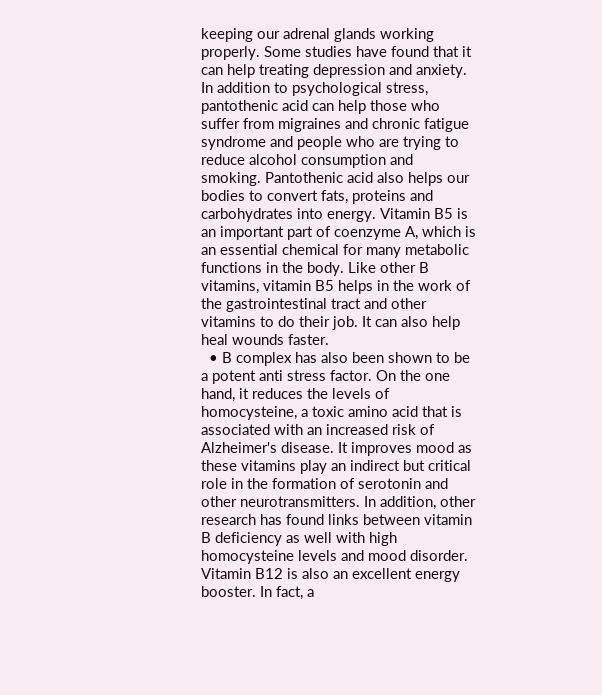keeping our adrenal glands working properly. Some studies have found that it can help treating depression and anxiety. In addition to psychological stress, pantothenic acid can help those who suffer from migraines and chronic fatigue syndrome and people who are trying to reduce alcohol consumption and smoking. Pantothenic acid also helps our bodies to convert fats, proteins and carbohydrates into energy. Vitamin B5 is an important part of coenzyme A, which is an essential chemical for many metabolic functions in the body. Like other B vitamins, vitamin B5 helps in the work of the gastrointestinal tract and other vitamins to do their job. It can also help heal wounds faster.
  • B complex has also been shown to be a potent anti stress factor. On the one hand, it reduces the levels of homocysteine, a toxic amino acid that is associated with an increased risk of Alzheimer's disease. It improves mood as these vitamins play an indirect but critical role in the formation of serotonin and other neurotransmitters. In addition, other research has found links between vitamin B deficiency as well with high homocysteine levels and mood disorder. Vitamin B12 is also an excellent energy booster. In fact, a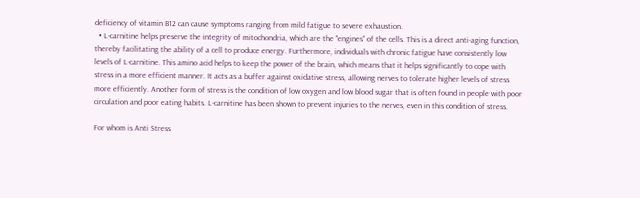deficiency of vitamin B12 can cause symptoms ranging from mild fatigue to severe exhaustion.
  • L-carnitine helps preserve the integrity of mitochondria, which are the "engines" of the cells. This is a direct anti-aging function, thereby facilitating the ability of a cell to produce energy. Furthermore, individuals with chronic fatigue have consistently low levels of L-carnitine. This amino acid helps to keep the power of the brain, which means that it helps significantly to cope with stress in a more efficient manner. It acts as a buffer against oxidative stress, allowing nerves to tolerate higher levels of stress more efficiently. Another form of stress is the condition of low oxygen and low blood sugar that is often found in people with poor circulation and poor eating habits. L-carnitine has been shown to prevent injuries to the nerves, even in this condition of stress.

For whom is Anti Stress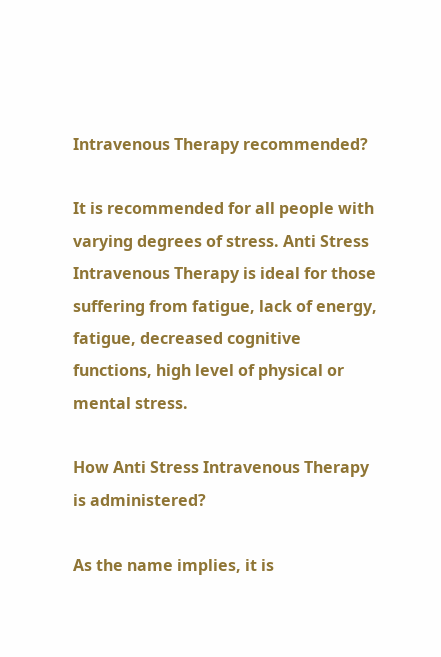Intravenous Therapy recommended?

It is recommended for all people with varying degrees of stress. Anti Stress Intravenous Therapy is ideal for those suffering from fatigue, lack of energy, fatigue, decreased cognitive functions, high level of physical or mental stress.

How Anti Stress Intravenous Therapy is administered?

As the name implies, it is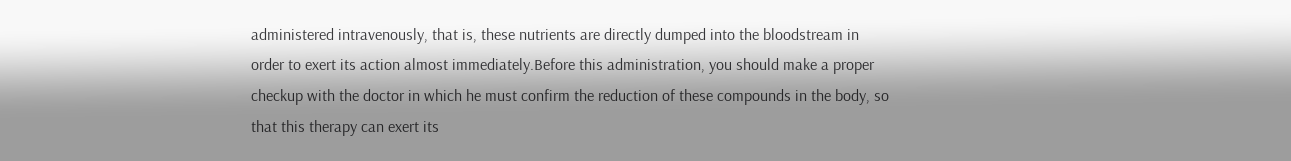administered intravenously, that is, these nutrients are directly dumped into the bloodstream in order to exert its action almost immediately.Before this administration, you should make a proper checkup with the doctor in which he must confirm the reduction of these compounds in the body, so that this therapy can exert its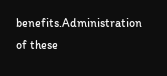benefits.Administration of these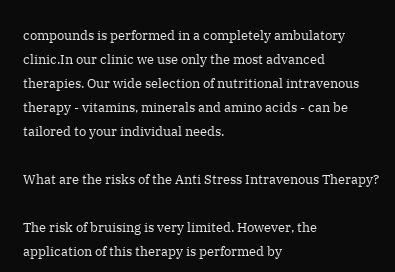compounds is performed in a completely ambulatory clinic.In our clinic we use only the most advanced therapies. Our wide selection of nutritional intravenous therapy - vitamins, minerals and amino acids - can be tailored to your individual needs.

What are the risks of the Anti Stress Intravenous Therapy?

The risk of bruising is very limited. However, the application of this therapy is performed by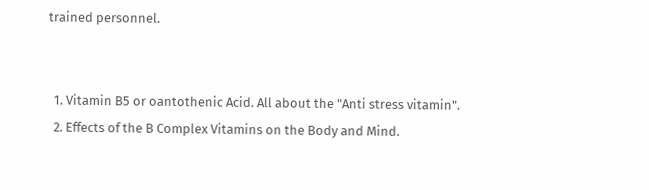trained personnel.


  1. Vitamin B5 or oantothenic Acid. All about the "Anti stress vitamin".
  2. Effects of the B Complex Vitamins on the Body and Mind.